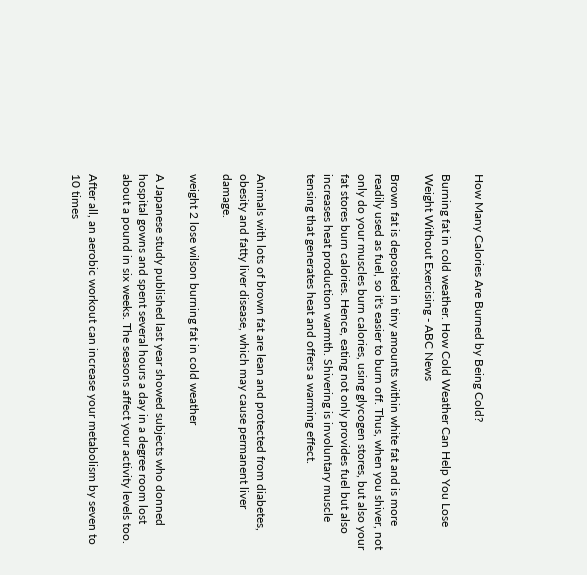How Many Calories Are Burned by Being Cold?

Burning fat in cold weather. How Cold Weather Can Help You Lose Weight Without Exercising - ABC News

Brown fat is deposited in tiny amounts within white fat and is more readily used as fuel, so it's easier to burn off. Thus, when you shiver, not only do your muscles burn calories, using glycogen stores, but also your fat stores burn calories. Hence, eating not only provides fuel but also increases heat production warmth. Shivering is involuntary muscle tensing that generates heat and offers a warming effect.


Animals with lots of brown fat are lean and protected from diabetes, obesity and fatty liver disease, which may cause permanent liver damage.

weight 2 lose wilson burning fat in cold weather

A Japanese study published last year showed subjects who donned hospital gowns and spent several hours a day in a degree room lost about a pound in six weeks. The seasons affect your activity levels too.

After all, an aerobic workout can increase your metabolism by seven to 10 times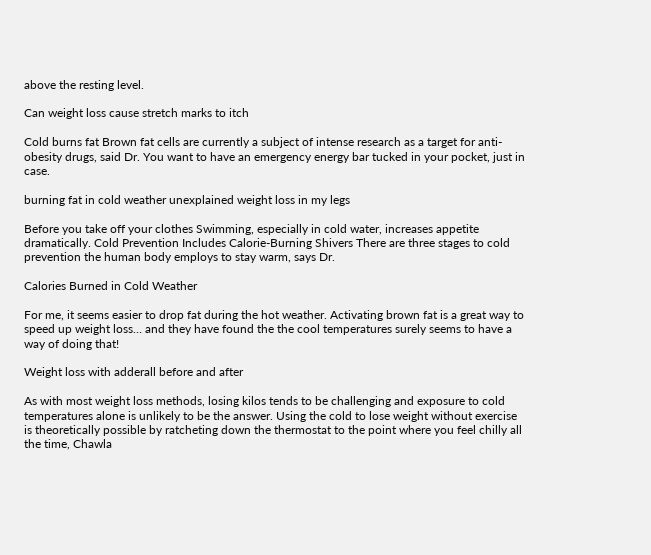above the resting level.

Can weight loss cause stretch marks to itch

Cold burns fat Brown fat cells are currently a subject of intense research as a target for anti-obesity drugs, said Dr. You want to have an emergency energy bar tucked in your pocket, just in case.

burning fat in cold weather unexplained weight loss in my legs

Before you take off your clothes Swimming, especially in cold water, increases appetite dramatically. Cold Prevention Includes Calorie-Burning Shivers There are three stages to cold prevention the human body employs to stay warm, says Dr.

Calories Burned in Cold Weather

For me, it seems easier to drop fat during the hot weather. Activating brown fat is a great way to speed up weight loss… and they have found the the cool temperatures surely seems to have a way of doing that!

Weight loss with adderall before and after

As with most weight loss methods, losing kilos tends to be challenging and exposure to cold temperatures alone is unlikely to be the answer. Using the cold to lose weight without exercise is theoretically possible by ratcheting down the thermostat to the point where you feel chilly all the time, Chawla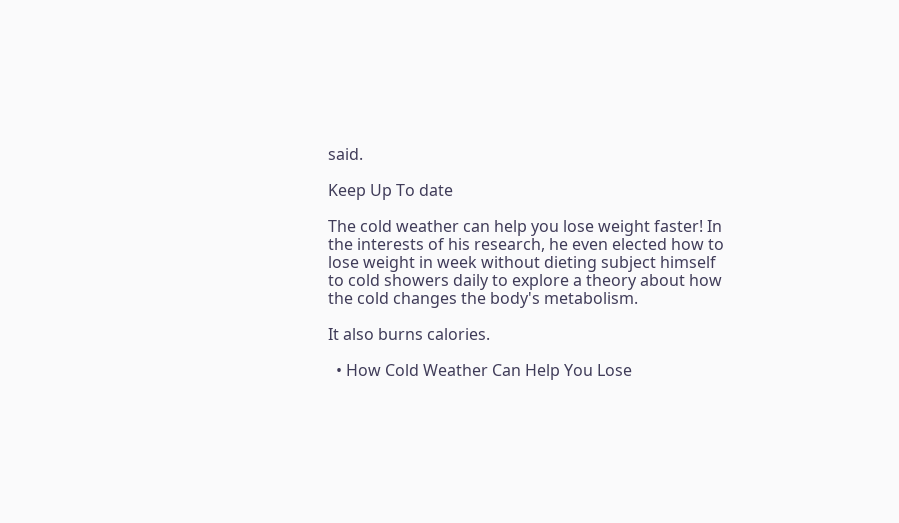said.

Keep Up To date

The cold weather can help you lose weight faster! In the interests of his research, he even elected how to lose weight in week without dieting subject himself to cold showers daily to explore a theory about how the cold changes the body's metabolism.

It also burns calories.

  • How Cold Weather Can Help You Lose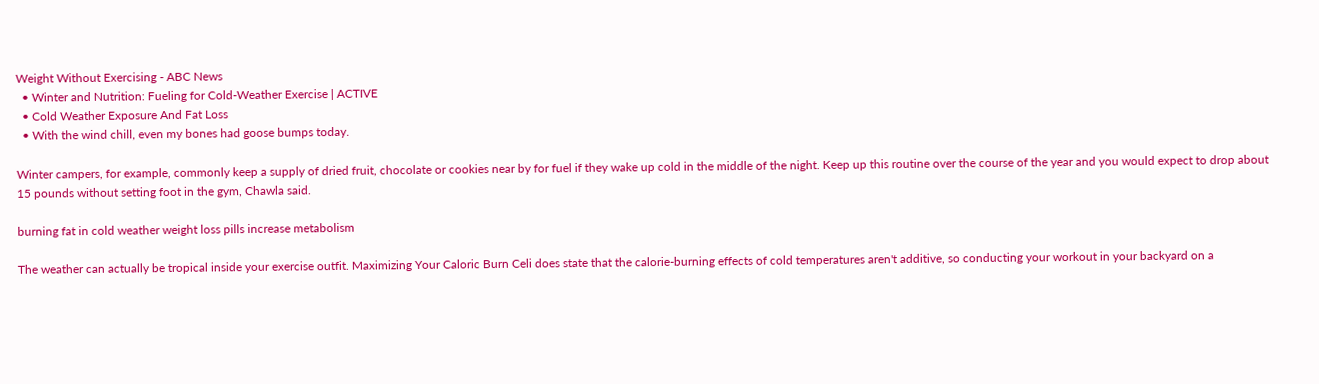Weight Without Exercising - ABC News
  • Winter and Nutrition: Fueling for Cold-Weather Exercise | ACTIVE
  • Cold Weather Exposure And Fat Loss
  • With the wind chill, even my bones had goose bumps today.

Winter campers, for example, commonly keep a supply of dried fruit, chocolate or cookies near by for fuel if they wake up cold in the middle of the night. Keep up this routine over the course of the year and you would expect to drop about 15 pounds without setting foot in the gym, Chawla said.

burning fat in cold weather weight loss pills increase metabolism

The weather can actually be tropical inside your exercise outfit. Maximizing Your Caloric Burn Celi does state that the calorie-burning effects of cold temperatures aren't additive, so conducting your workout in your backyard on a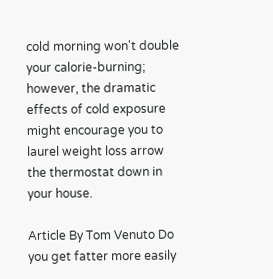cold morning won't double your calorie-burning; however, the dramatic effects of cold exposure might encourage you to laurel weight loss arrow the thermostat down in your house.

Article By Tom Venuto Do you get fatter more easily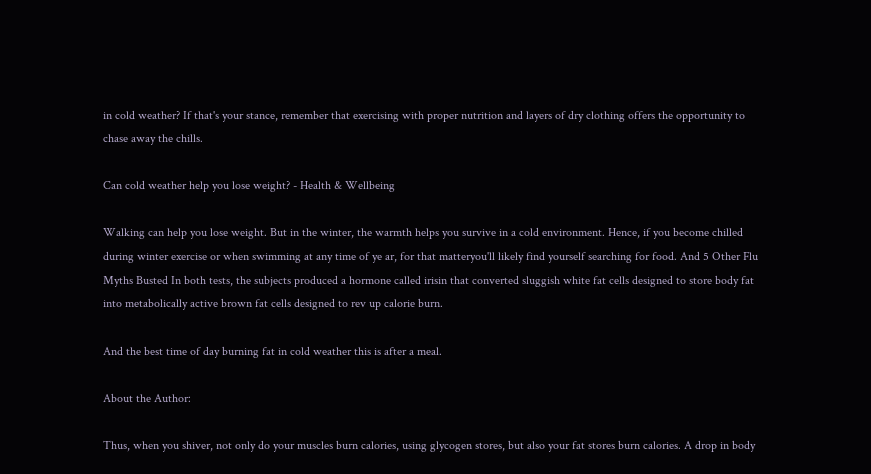in cold weather? If that's your stance, remember that exercising with proper nutrition and layers of dry clothing offers the opportunity to chase away the chills.

Can cold weather help you lose weight? - Health & Wellbeing

Walking can help you lose weight. But in the winter, the warmth helps you survive in a cold environment. Hence, if you become chilled during winter exercise or when swimming at any time of ye ar, for that matteryou'll likely find yourself searching for food. And 5 Other Flu Myths Busted In both tests, the subjects produced a hormone called irisin that converted sluggish white fat cells designed to store body fat into metabolically active brown fat cells designed to rev up calorie burn.

And the best time of day burning fat in cold weather this is after a meal.

About the Author:

Thus, when you shiver, not only do your muscles burn calories, using glycogen stores, but also your fat stores burn calories. A drop in body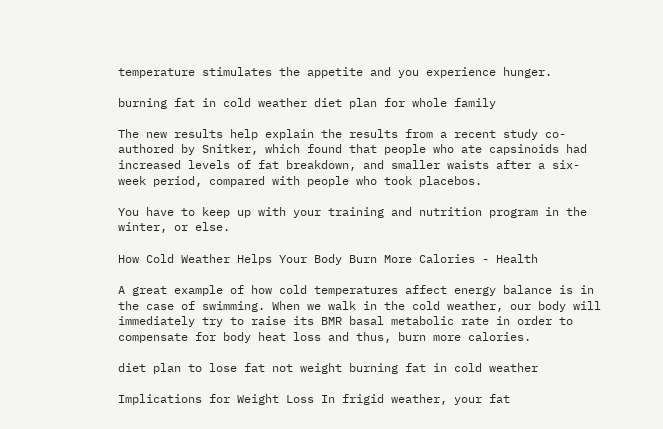temperature stimulates the appetite and you experience hunger.

burning fat in cold weather diet plan for whole family

The new results help explain the results from a recent study co-authored by Snitker, which found that people who ate capsinoids had increased levels of fat breakdown, and smaller waists after a six-week period, compared with people who took placebos.

You have to keep up with your training and nutrition program in the winter, or else.

How Cold Weather Helps Your Body Burn More Calories - Health

A great example of how cold temperatures affect energy balance is in the case of swimming. When we walk in the cold weather, our body will immediately try to raise its BMR basal metabolic rate in order to compensate for body heat loss and thus, burn more calories.

diet plan to lose fat not weight burning fat in cold weather

Implications for Weight Loss In frigid weather, your fat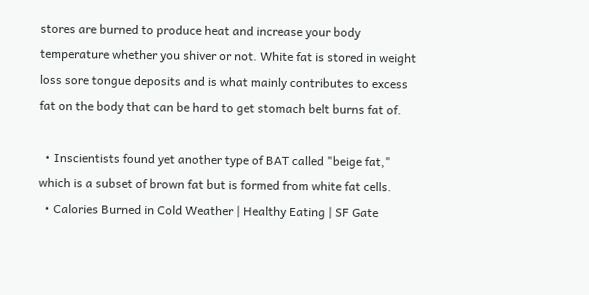stores are burned to produce heat and increase your body temperature whether you shiver or not. White fat is stored in weight loss sore tongue deposits and is what mainly contributes to excess fat on the body that can be hard to get stomach belt burns fat of.

  • Inscientists found yet another type of BAT called "beige fat," which is a subset of brown fat but is formed from white fat cells.
  • Calories Burned in Cold Weather | Healthy Eating | SF Gate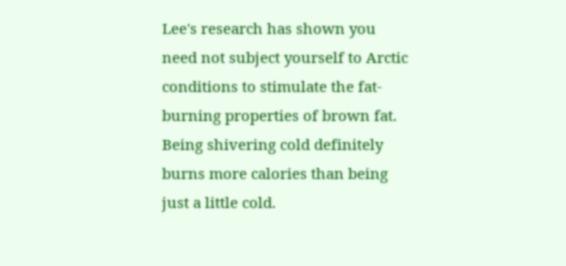Lee's research has shown you need not subject yourself to Arctic conditions to stimulate the fat-burning properties of brown fat. Being shivering cold definitely burns more calories than being just a little cold.